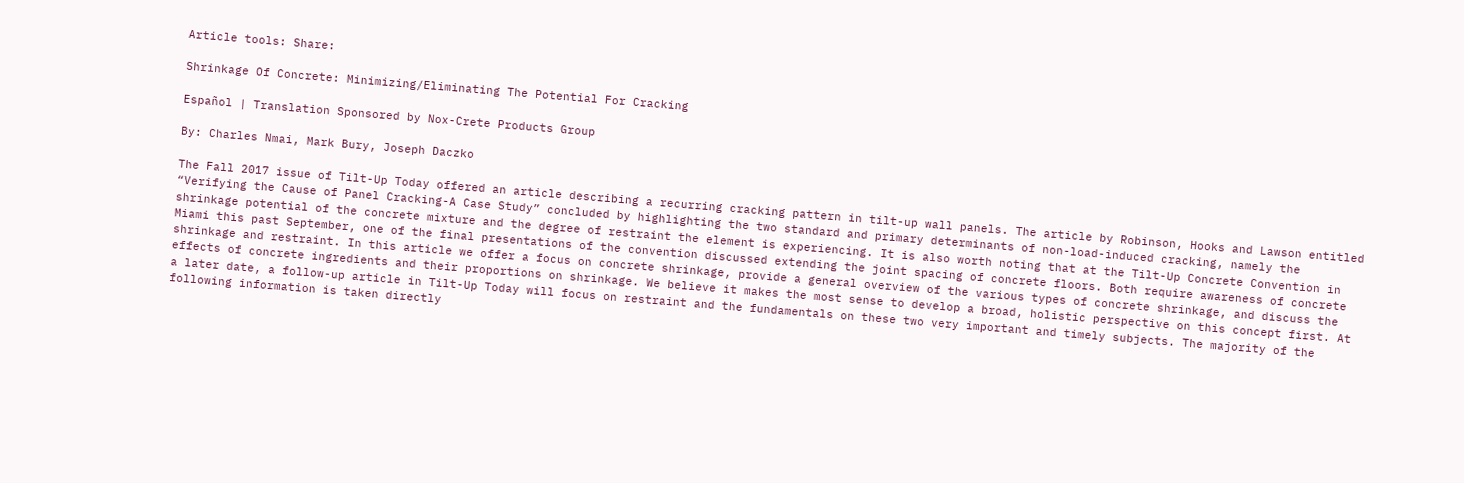Article tools: Share:

Shrinkage Of Concrete: Minimizing/Eliminating The Potential For Cracking

Español | Translation Sponsored by Nox-Crete Products Group

By: Charles Nmai, Mark Bury, Joseph Daczko

The Fall 2017 issue of Tilt-Up Today offered an article describing a recurring cracking pattern in tilt-up wall panels. The article by Robinson, Hooks and Lawson entitled “Verifying the Cause of Panel Cracking-A Case Study” concluded by highlighting the two standard and primary determinants of non-load-induced cracking, namely the shrinkage potential of the concrete mixture and the degree of restraint the element is experiencing. It is also worth noting that at the Tilt-Up Concrete Convention in Miami this past September, one of the final presentations of the convention discussed extending the joint spacing of concrete floors. Both require awareness of concrete shrinkage and restraint. In this article we offer a focus on concrete shrinkage, provide a general overview of the various types of concrete shrinkage, and discuss the effects of concrete ingredients and their proportions on shrinkage. We believe it makes the most sense to develop a broad, holistic perspective on this concept first. At a later date, a follow-up article in Tilt-Up Today will focus on restraint and the fundamentals on these two very important and timely subjects. The majority of the following information is taken directly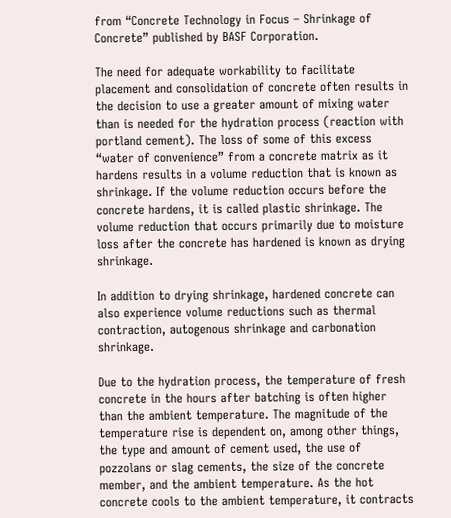from “Concrete Technology in Focus – Shrinkage of Concrete” published by BASF Corporation.

The need for adequate workability to facilitate placement and consolidation of concrete often results in the decision to use a greater amount of mixing water than is needed for the hydration process (reaction with portland cement). The loss of some of this excess “water of convenience” from a concrete matrix as it hardens results in a volume reduction that is known as shrinkage. If the volume reduction occurs before the concrete hardens, it is called plastic shrinkage. The volume reduction that occurs primarily due to moisture loss after the concrete has hardened is known as drying shrinkage.

In addition to drying shrinkage, hardened concrete can also experience volume reductions such as thermal contraction, autogenous shrinkage and carbonation shrinkage.

Due to the hydration process, the temperature of fresh concrete in the hours after batching is often higher than the ambient temperature. The magnitude of the temperature rise is dependent on, among other things, the type and amount of cement used, the use of pozzolans or slag cements, the size of the concrete member, and the ambient temperature. As the hot concrete cools to the ambient temperature, it contracts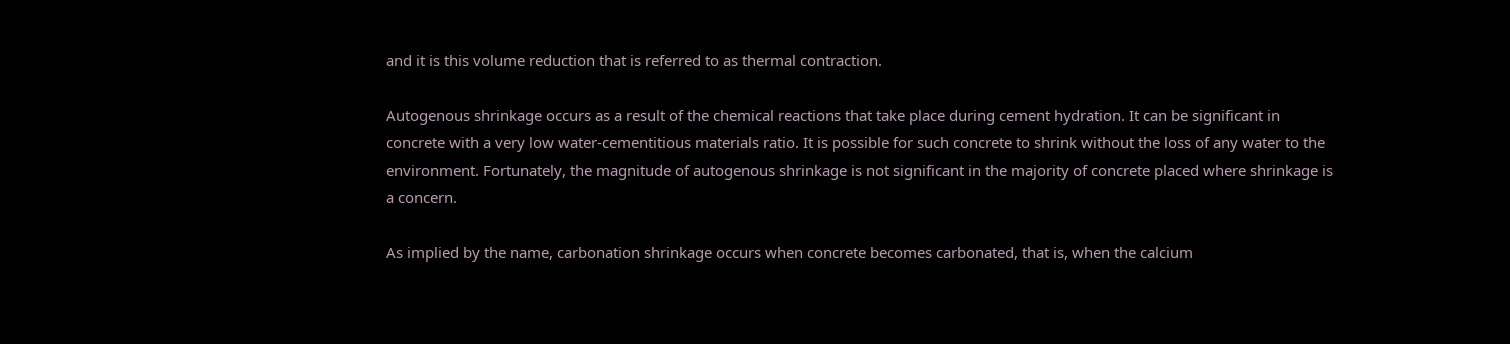and it is this volume reduction that is referred to as thermal contraction.

Autogenous shrinkage occurs as a result of the chemical reactions that take place during cement hydration. It can be significant in concrete with a very low water-cementitious materials ratio. It is possible for such concrete to shrink without the loss of any water to the environment. Fortunately, the magnitude of autogenous shrinkage is not significant in the majority of concrete placed where shrinkage is a concern.

As implied by the name, carbonation shrinkage occurs when concrete becomes carbonated, that is, when the calcium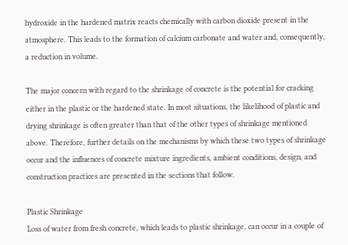hydroxide in the hardened matrix reacts chemically with carbon dioxide present in the atmosphere. This leads to the formation of calcium carbonate and water and, consequently, a reduction in volume.

The major concern with regard to the shrinkage of concrete is the potential for cracking either in the plastic or the hardened state. In most situations, the likelihood of plastic and drying shrinkage is often greater than that of the other types of shrinkage mentioned above. Therefore, further details on the mechanisms by which these two types of shrinkage occur and the influences of concrete mixture ingredients, ambient conditions, design, and construction practices are presented in the sections that follow.

Plastic Shrinkage
Loss of water from fresh concrete, which leads to plastic shrinkage, can occur in a couple of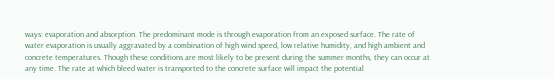ways: evaporation and absorption. The predominant mode is through evaporation from an exposed surface. The rate of water evaporation is usually aggravated by a combination of high wind speed, low relative humidity, and high ambient and concrete temperatures. Though these conditions are most likely to be present during the summer months, they can occur at any time. The rate at which bleed water is transported to the concrete surface will impact the potential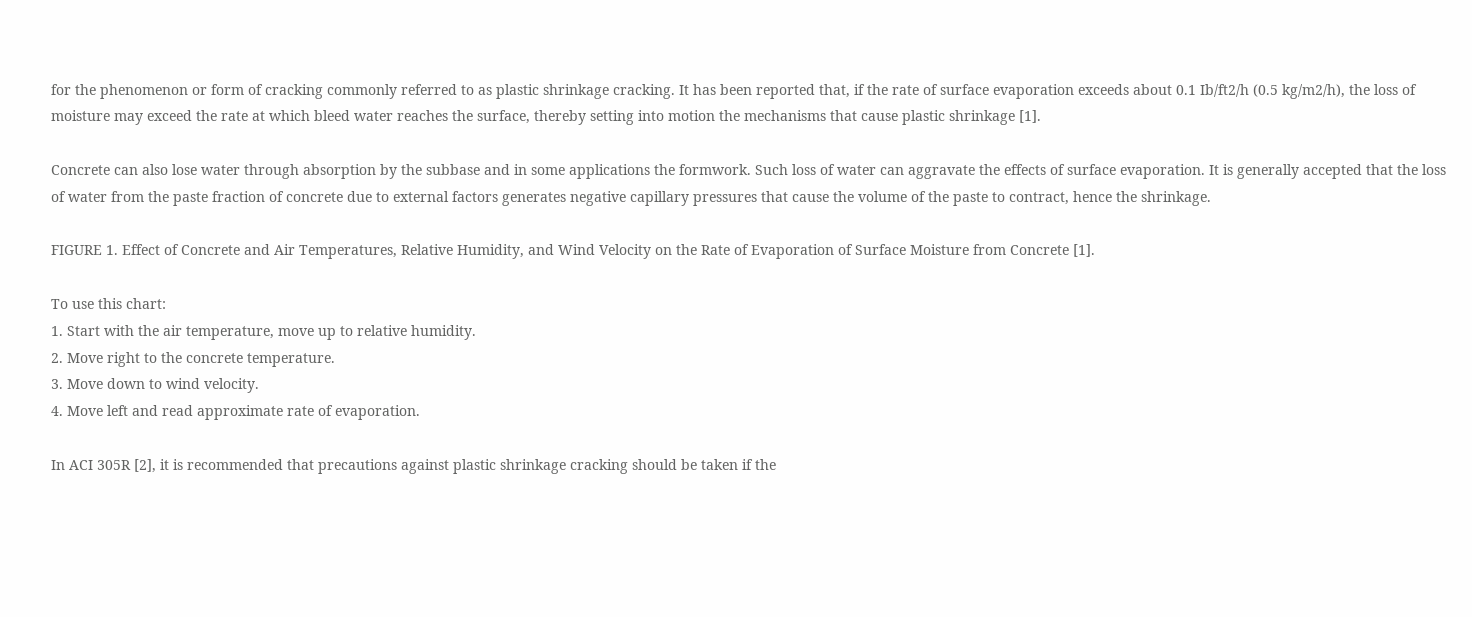for the phenomenon or form of cracking commonly referred to as plastic shrinkage cracking. It has been reported that, if the rate of surface evaporation exceeds about 0.1 Ib/ft2/h (0.5 kg/m2/h), the loss of moisture may exceed the rate at which bleed water reaches the surface, thereby setting into motion the mechanisms that cause plastic shrinkage [1].

Concrete can also lose water through absorption by the subbase and in some applications the formwork. Such loss of water can aggravate the effects of surface evaporation. It is generally accepted that the loss of water from the paste fraction of concrete due to external factors generates negative capillary pressures that cause the volume of the paste to contract, hence the shrinkage.

FIGURE 1. Effect of Concrete and Air Temperatures, Relative Humidity, and Wind Velocity on the Rate of Evaporation of Surface Moisture from Concrete [1].

To use this chart:
1. Start with the air temperature, move up to relative humidity.
2. Move right to the concrete temperature.
3. Move down to wind velocity.
4. Move left and read approximate rate of evaporation.

In ACI 305R [2], it is recommended that precautions against plastic shrinkage cracking should be taken if the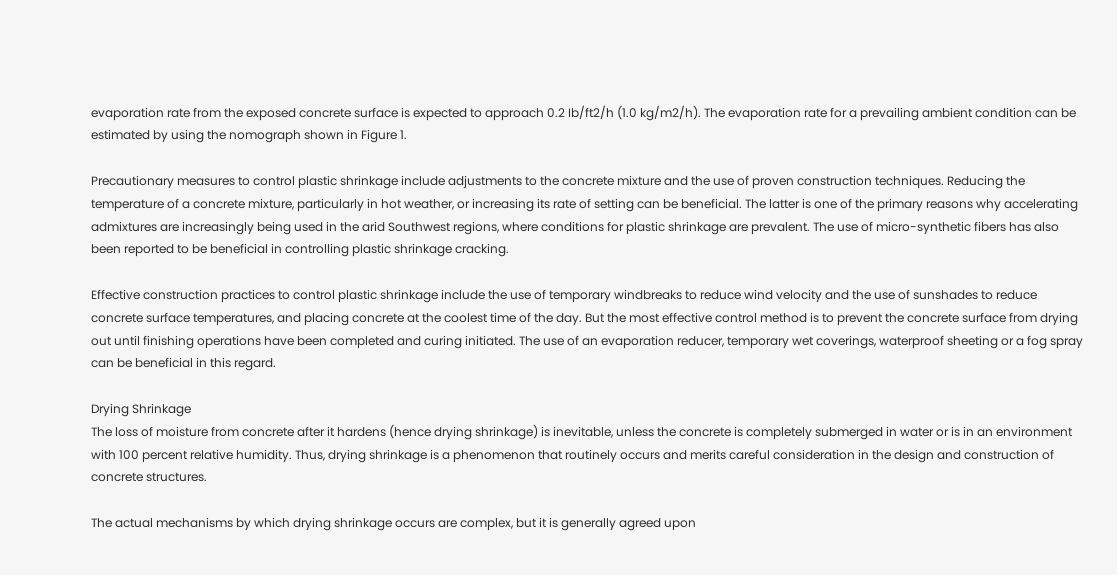evaporation rate from the exposed concrete surface is expected to approach 0.2 Ib/ft2/h (1.0 kg/m2/h). The evaporation rate for a prevailing ambient condition can be estimated by using the nomograph shown in Figure 1.

Precautionary measures to control plastic shrinkage include adjustments to the concrete mixture and the use of proven construction techniques. Reducing the temperature of a concrete mixture, particularly in hot weather, or increasing its rate of setting can be beneficial. The latter is one of the primary reasons why accelerating admixtures are increasingly being used in the arid Southwest regions, where conditions for plastic shrinkage are prevalent. The use of micro-synthetic fibers has also been reported to be beneficial in controlling plastic shrinkage cracking.

Effective construction practices to control plastic shrinkage include the use of temporary windbreaks to reduce wind velocity and the use of sunshades to reduce concrete surface temperatures, and placing concrete at the coolest time of the day. But the most effective control method is to prevent the concrete surface from drying out until finishing operations have been completed and curing initiated. The use of an evaporation reducer, temporary wet coverings, waterproof sheeting or a fog spray can be beneficial in this regard.

Drying Shrinkage
The loss of moisture from concrete after it hardens (hence drying shrinkage) is inevitable, unless the concrete is completely submerged in water or is in an environment with 100 percent relative humidity. Thus, drying shrinkage is a phenomenon that routinely occurs and merits careful consideration in the design and construction of concrete structures.

The actual mechanisms by which drying shrinkage occurs are complex, but it is generally agreed upon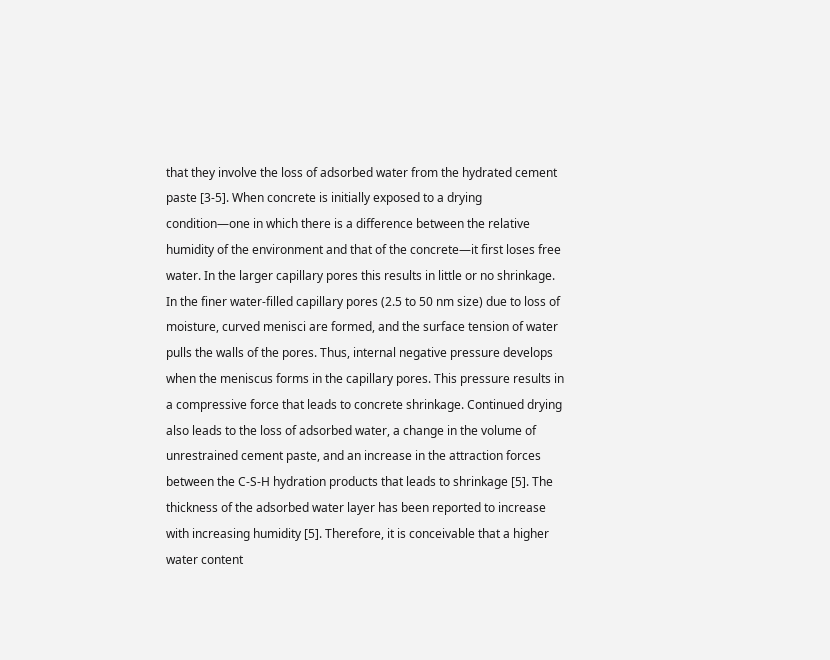that they involve the loss of adsorbed water from the hydrated cement paste [3-5]. When concrete is initially exposed to a drying condition—one in which there is a difference between the relative humidity of the environment and that of the concrete—it first loses free water. In the larger capillary pores this results in little or no shrinkage. In the finer water-filled capillary pores (2.5 to 50 nm size) due to loss of moisture, curved menisci are formed, and the surface tension of water pulls the walls of the pores. Thus, internal negative pressure develops when the meniscus forms in the capillary pores. This pressure results in a compressive force that leads to concrete shrinkage. Continued drying also leads to the loss of adsorbed water, a change in the volume of unrestrained cement paste, and an increase in the attraction forces between the C-S-H hydration products that leads to shrinkage [5]. The thickness of the adsorbed water layer has been reported to increase with increasing humidity [5]. Therefore, it is conceivable that a higher water content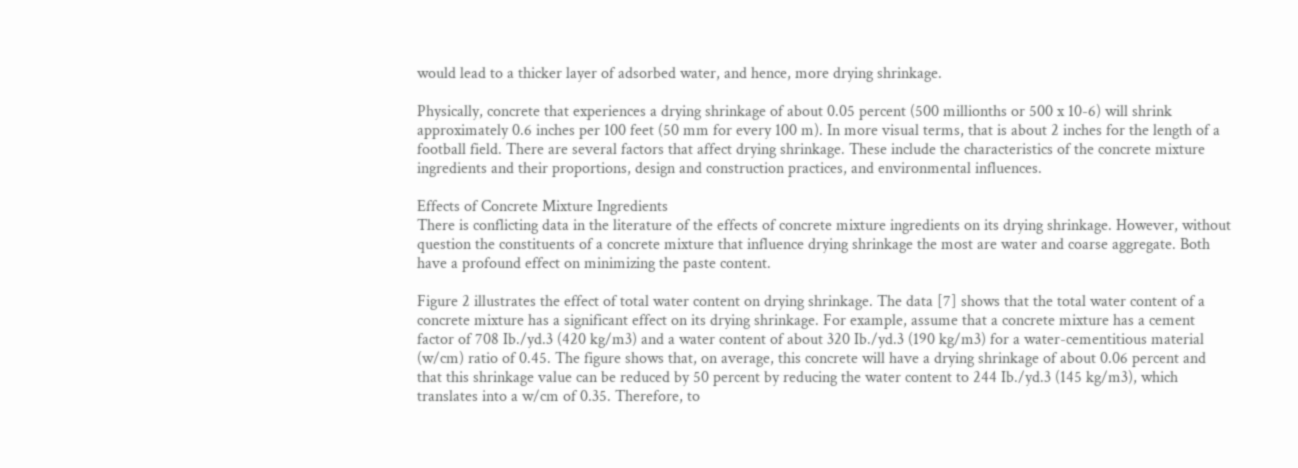would lead to a thicker layer of adsorbed water, and hence, more drying shrinkage.

Physically, concrete that experiences a drying shrinkage of about 0.05 percent (500 millionths or 500 x 10-6) will shrink approximately 0.6 inches per 100 feet (50 mm for every 100 m). In more visual terms, that is about 2 inches for the length of a football field. There are several factors that affect drying shrinkage. These include the characteristics of the concrete mixture ingredients and their proportions, design and construction practices, and environmental influences.

Effects of Concrete Mixture Ingredients
There is conflicting data in the literature of the effects of concrete mixture ingredients on its drying shrinkage. However, without question the constituents of a concrete mixture that influence drying shrinkage the most are water and coarse aggregate. Both have a profound effect on minimizing the paste content.

Figure 2 illustrates the effect of total water content on drying shrinkage. The data [7] shows that the total water content of a concrete mixture has a significant effect on its drying shrinkage. For example, assume that a concrete mixture has a cement factor of 708 Ib./yd.3 (420 kg/m3) and a water content of about 320 Ib./yd.3 (190 kg/m3) for a water-cementitious material (w/cm) ratio of 0.45. The figure shows that, on average, this concrete will have a drying shrinkage of about 0.06 percent and that this shrinkage value can be reduced by 50 percent by reducing the water content to 244 Ib./yd.3 (145 kg/m3), which translates into a w/cm of 0.35. Therefore, to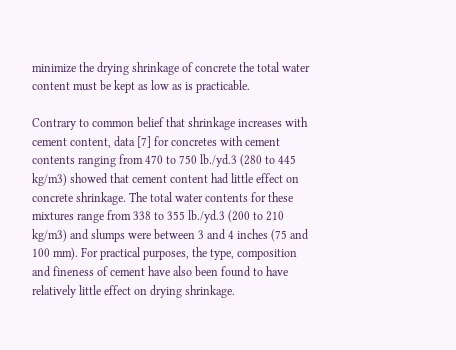minimize the drying shrinkage of concrete the total water content must be kept as low as is practicable.

Contrary to common belief that shrinkage increases with cement content, data [7] for concretes with cement contents ranging from 470 to 750 lb./yd.3 (280 to 445 kg/m3) showed that cement content had little effect on concrete shrinkage. The total water contents for these mixtures range from 338 to 355 lb./yd.3 (200 to 210 kg/m3) and slumps were between 3 and 4 inches (75 and 100 mm). For practical purposes, the type, composition and fineness of cement have also been found to have relatively little effect on drying shrinkage.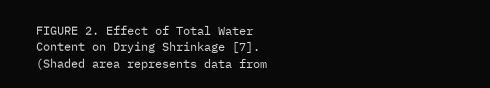FIGURE 2. Effect of Total Water Content on Drying Shrinkage [7].
(Shaded area represents data from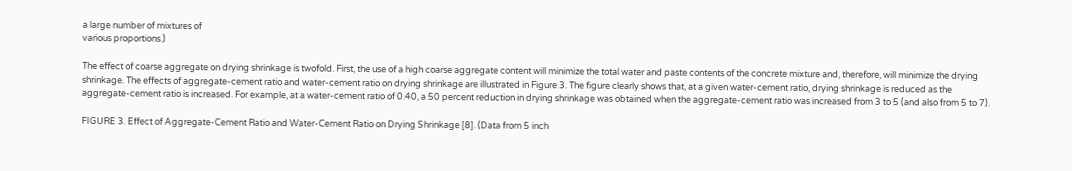a large number of mixtures of
various proportions.)

The effect of coarse aggregate on drying shrinkage is twofold. First, the use of a high coarse aggregate content will minimize the total water and paste contents of the concrete mixture and, therefore, will minimize the drying shrinkage. The effects of aggregate-cement ratio and water-cement ratio on drying shrinkage are illustrated in Figure 3. The figure clearly shows that, at a given water-cement ratio, drying shrinkage is reduced as the aggregate-cement ratio is increased. For example, at a water-cement ratio of 0.40, a 50 percent reduction in drying shrinkage was obtained when the aggregate-cement ratio was increased from 3 to 5 (and also from 5 to 7).

FIGURE 3. Effect of Aggregate-Cement Ratio and Water-Cement Ratio on Drying Shrinkage [8]. (Data from 5 inch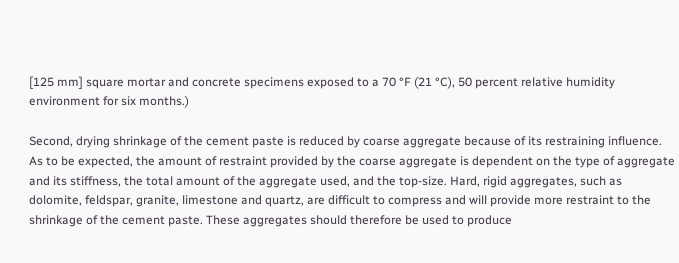[125 mm] square mortar and concrete specimens exposed to a 70 °F (21 °C), 50 percent relative humidity environment for six months.)

Second, drying shrinkage of the cement paste is reduced by coarse aggregate because of its restraining influence. As to be expected, the amount of restraint provided by the coarse aggregate is dependent on the type of aggregate and its stiffness, the total amount of the aggregate used, and the top-size. Hard, rigid aggregates, such as dolomite, feldspar, granite, limestone and quartz, are difficult to compress and will provide more restraint to the shrinkage of the cement paste. These aggregates should therefore be used to produce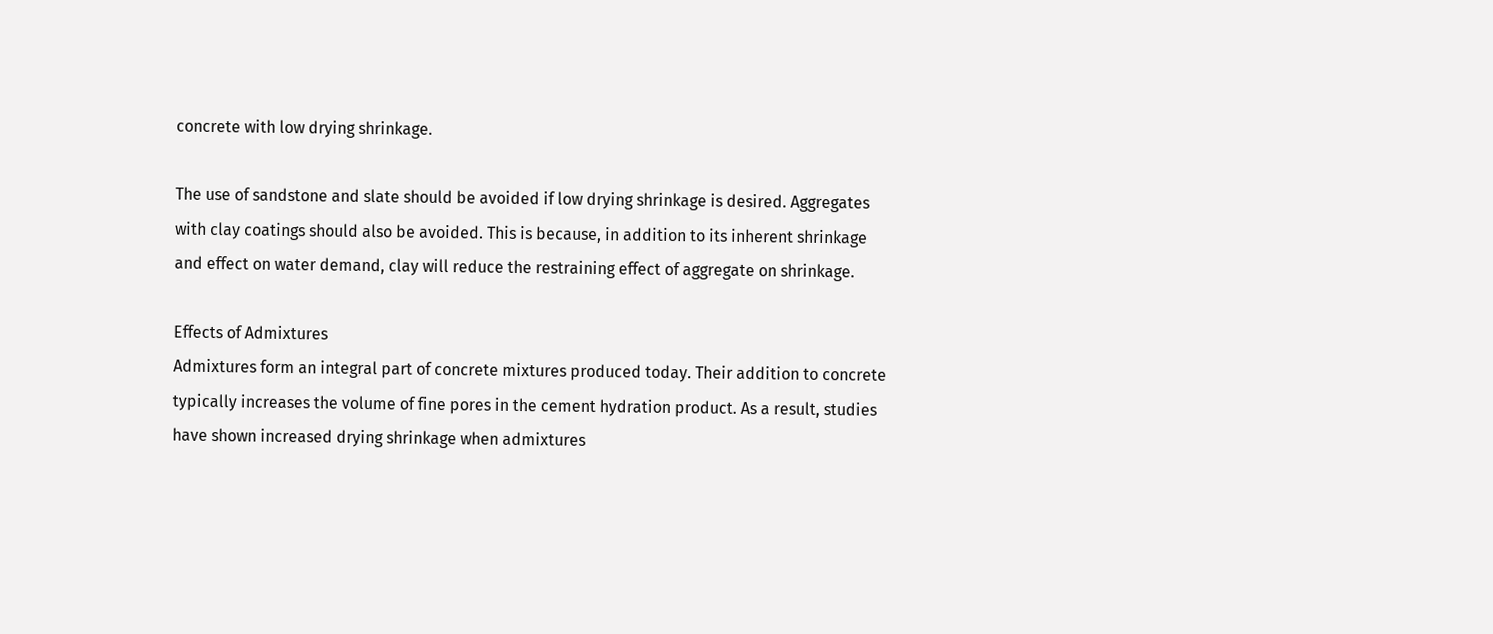concrete with low drying shrinkage.

The use of sandstone and slate should be avoided if low drying shrinkage is desired. Aggregates with clay coatings should also be avoided. This is because, in addition to its inherent shrinkage and effect on water demand, clay will reduce the restraining effect of aggregate on shrinkage.

Effects of Admixtures
Admixtures form an integral part of concrete mixtures produced today. Their addition to concrete typically increases the volume of fine pores in the cement hydration product. As a result, studies have shown increased drying shrinkage when admixtures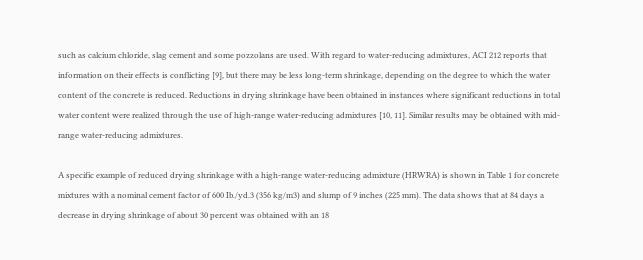such as calcium chloride, slag cement and some pozzolans are used. With regard to water-reducing admixtures, ACI 212 reports that information on their effects is conflicting [9], but there may be less long-term shrinkage, depending on the degree to which the water content of the concrete is reduced. Reductions in drying shrinkage have been obtained in instances where significant reductions in total water content were realized through the use of high-range water-reducing admixtures [10, 11]. Similar results may be obtained with mid-range water-reducing admixtures.

A specific example of reduced drying shrinkage with a high-range water-reducing admixture (HRWRA) is shown in Table 1 for concrete mixtures with a nominal cement factor of 600 Ib./yd.3 (356 kg/m3) and slump of 9 inches (225 mm). The data shows that at 84 days a decrease in drying shrinkage of about 30 percent was obtained with an 18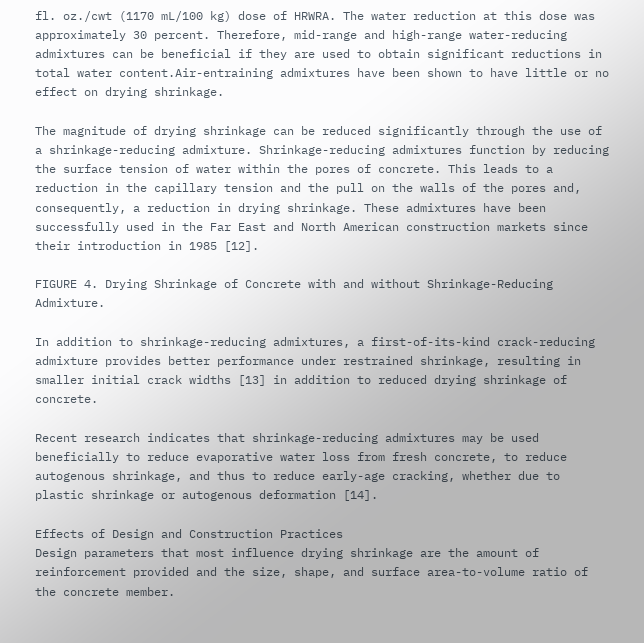fl. oz./cwt (1170 mL/100 kg) dose of HRWRA. The water reduction at this dose was approximately 30 percent. Therefore, mid-range and high-range water-reducing admixtures can be beneficial if they are used to obtain significant reductions in total water content.Air-entraining admixtures have been shown to have little or no effect on drying shrinkage.

The magnitude of drying shrinkage can be reduced significantly through the use of a shrinkage-reducing admixture. Shrinkage-reducing admixtures function by reducing the surface tension of water within the pores of concrete. This leads to a reduction in the capillary tension and the pull on the walls of the pores and, consequently, a reduction in drying shrinkage. These admixtures have been successfully used in the Far East and North American construction markets since their introduction in 1985 [12].

FIGURE 4. Drying Shrinkage of Concrete with and without Shrinkage-Reducing Admixture.

In addition to shrinkage-reducing admixtures, a first-of-its-kind crack-reducing admixture provides better performance under restrained shrinkage, resulting in smaller initial crack widths [13] in addition to reduced drying shrinkage of concrete.

Recent research indicates that shrinkage-reducing admixtures may be used beneficially to reduce evaporative water loss from fresh concrete, to reduce autogenous shrinkage, and thus to reduce early-age cracking, whether due to plastic shrinkage or autogenous deformation [14].

Effects of Design and Construction Practices
Design parameters that most influence drying shrinkage are the amount of reinforcement provided and the size, shape, and surface area-to-volume ratio of the concrete member.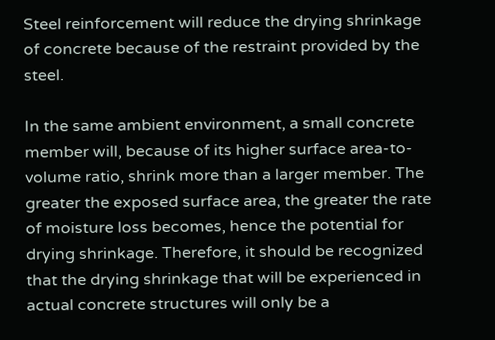Steel reinforcement will reduce the drying shrinkage of concrete because of the restraint provided by the steel.

In the same ambient environment, a small concrete member will, because of its higher surface area-to-volume ratio, shrink more than a larger member. The greater the exposed surface area, the greater the rate of moisture loss becomes, hence the potential for drying shrinkage. Therefore, it should be recognized that the drying shrinkage that will be experienced in actual concrete structures will only be a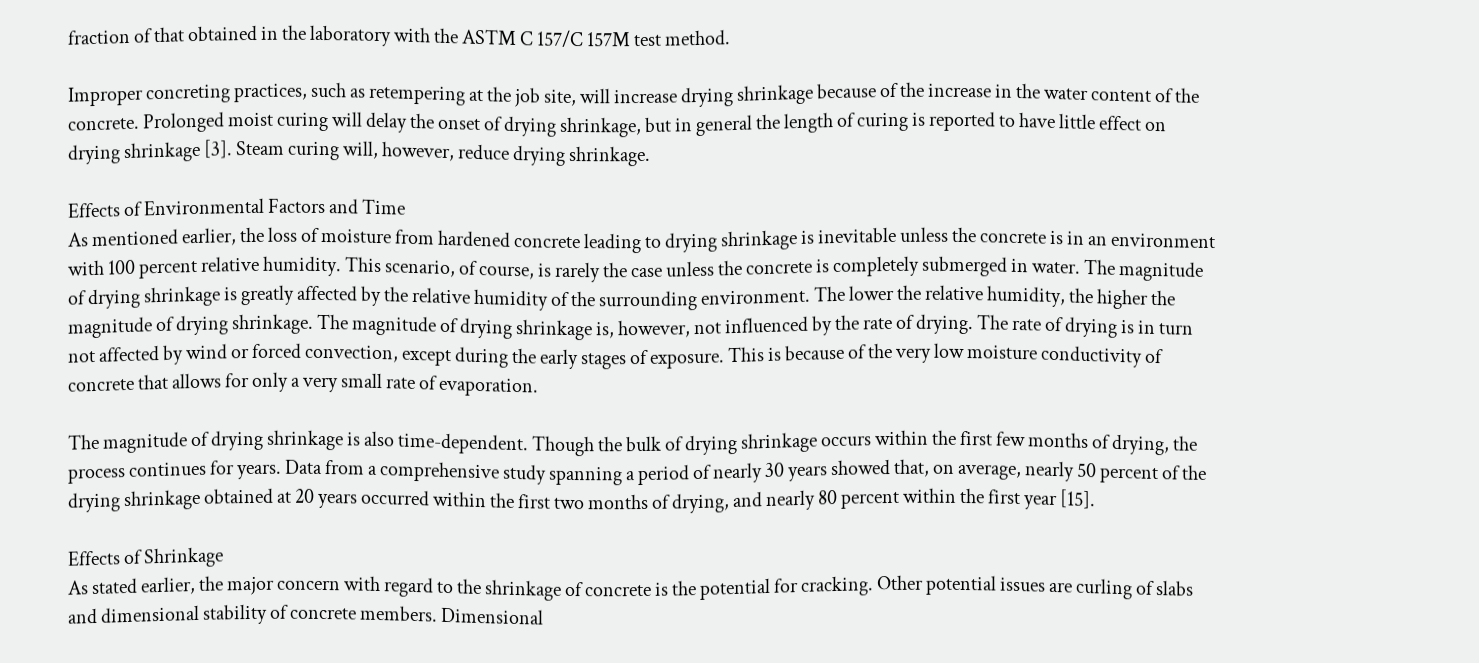fraction of that obtained in the laboratory with the ASTM C 157/C 157M test method.

Improper concreting practices, such as retempering at the job site, will increase drying shrinkage because of the increase in the water content of the concrete. Prolonged moist curing will delay the onset of drying shrinkage, but in general the length of curing is reported to have little effect on drying shrinkage [3]. Steam curing will, however, reduce drying shrinkage.

Effects of Environmental Factors and Time
As mentioned earlier, the loss of moisture from hardened concrete leading to drying shrinkage is inevitable unless the concrete is in an environment with 100 percent relative humidity. This scenario, of course, is rarely the case unless the concrete is completely submerged in water. The magnitude of drying shrinkage is greatly affected by the relative humidity of the surrounding environment. The lower the relative humidity, the higher the magnitude of drying shrinkage. The magnitude of drying shrinkage is, however, not influenced by the rate of drying. The rate of drying is in turn not affected by wind or forced convection, except during the early stages of exposure. This is because of the very low moisture conductivity of concrete that allows for only a very small rate of evaporation.

The magnitude of drying shrinkage is also time-dependent. Though the bulk of drying shrinkage occurs within the first few months of drying, the process continues for years. Data from a comprehensive study spanning a period of nearly 30 years showed that, on average, nearly 50 percent of the drying shrinkage obtained at 20 years occurred within the first two months of drying, and nearly 80 percent within the first year [15].

Effects of Shrinkage
As stated earlier, the major concern with regard to the shrinkage of concrete is the potential for cracking. Other potential issues are curling of slabs and dimensional stability of concrete members. Dimensional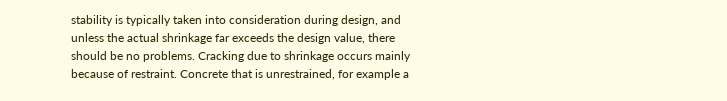stability is typically taken into consideration during design, and unless the actual shrinkage far exceeds the design value, there should be no problems. Cracking due to shrinkage occurs mainly because of restraint. Concrete that is unrestrained, for example a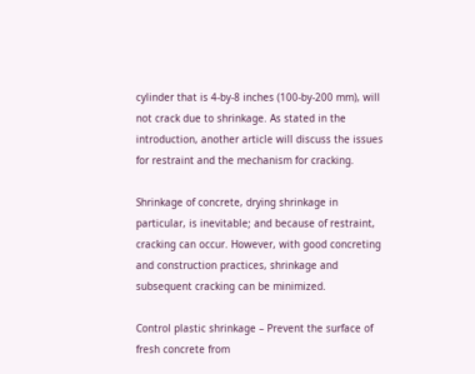cylinder that is 4-by-8 inches (100-by-200 mm), will not crack due to shrinkage. As stated in the introduction, another article will discuss the issues for restraint and the mechanism for cracking.

Shrinkage of concrete, drying shrinkage in particular, is inevitable; and because of restraint, cracking can occur. However, with good concreting and construction practices, shrinkage and subsequent cracking can be minimized.

Control plastic shrinkage – Prevent the surface of fresh concrete from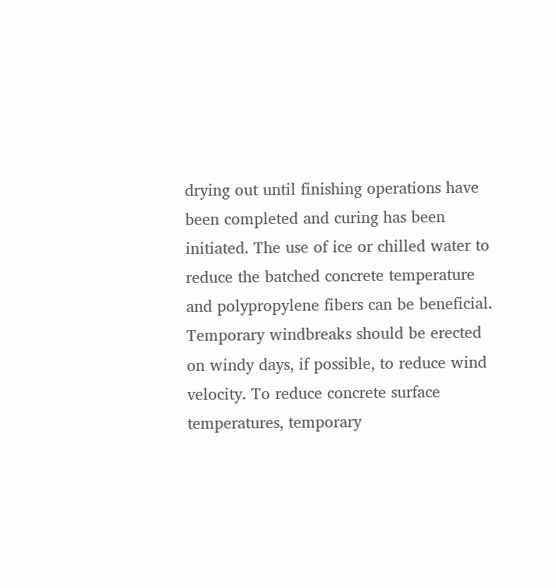drying out until finishing operations have been completed and curing has been initiated. The use of ice or chilled water to reduce the batched concrete temperature and polypropylene fibers can be beneficial. Temporary windbreaks should be erected on windy days, if possible, to reduce wind velocity. To reduce concrete surface temperatures, temporary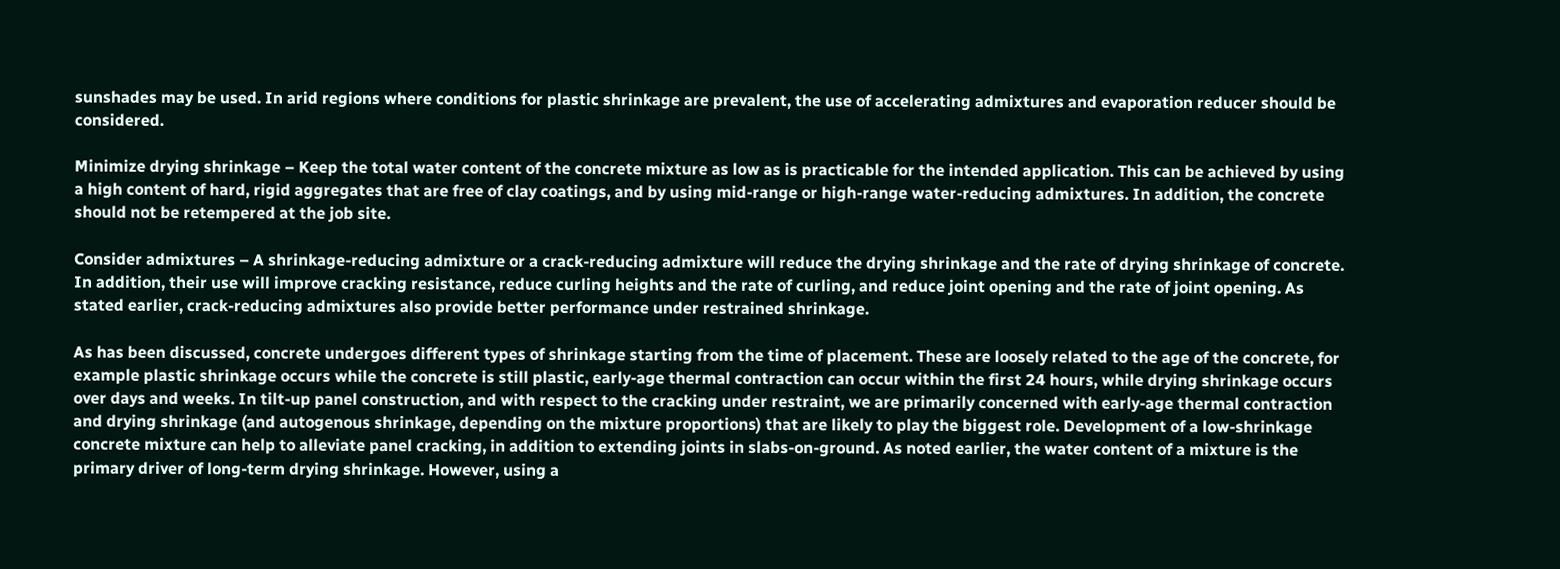sunshades may be used. In arid regions where conditions for plastic shrinkage are prevalent, the use of accelerating admixtures and evaporation reducer should be considered.

Minimize drying shrinkage – Keep the total water content of the concrete mixture as low as is practicable for the intended application. This can be achieved by using a high content of hard, rigid aggregates that are free of clay coatings, and by using mid-range or high-range water-reducing admixtures. In addition, the concrete should not be retempered at the job site.

Consider admixtures – A shrinkage-reducing admixture or a crack-reducing admixture will reduce the drying shrinkage and the rate of drying shrinkage of concrete. In addition, their use will improve cracking resistance, reduce curling heights and the rate of curling, and reduce joint opening and the rate of joint opening. As stated earlier, crack-reducing admixtures also provide better performance under restrained shrinkage.

As has been discussed, concrete undergoes different types of shrinkage starting from the time of placement. These are loosely related to the age of the concrete, for example plastic shrinkage occurs while the concrete is still plastic, early-age thermal contraction can occur within the first 24 hours, while drying shrinkage occurs over days and weeks. In tilt-up panel construction, and with respect to the cracking under restraint, we are primarily concerned with early-age thermal contraction and drying shrinkage (and autogenous shrinkage, depending on the mixture proportions) that are likely to play the biggest role. Development of a low-shrinkage concrete mixture can help to alleviate panel cracking, in addition to extending joints in slabs-on-ground. As noted earlier, the water content of a mixture is the primary driver of long-term drying shrinkage. However, using a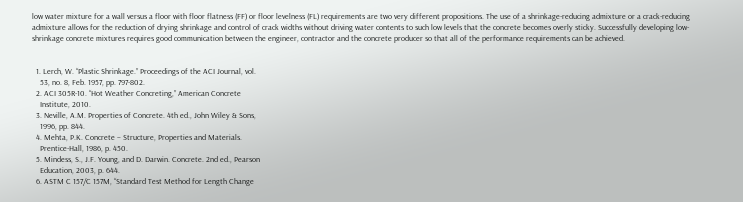low water mixture for a wall versus a floor with floor flatness (FF) or floor levelness (FL) requirements are two very different propositions. The use of a shrinkage-reducing admixture or a crack-reducing admixture allows for the reduction of drying shrinkage and control of crack widths without driving water contents to such low levels that the concrete becomes overly sticky. Successfully developing low-shrinkage concrete mixtures requires good communication between the engineer, contractor and the concrete producer so that all of the performance requirements can be achieved.


  1. Lerch, W. “Plastic Shrinkage.” Proceedings of the ACI Journal, vol.
    53, no. 8, Feb. 1957, pp. 797-802.
  2. ACI 305R-10. “Hot Weather Concreting,” American Concrete
    Institute, 2010.
  3. Neville, A.M. Properties of Concrete. 4th ed., John Wiley & Sons,
    1996, pp. 844.
  4. Mehta, P.K. Concrete – Structure, Properties and Materials.
    Prentice-Hall, 1986, p. 450.
  5. Mindess, S., J.F. Young, and D. Darwin. Concrete. 2nd ed., Pearson
    Education, 2003, p. 644.
  6. ASTM C 157/C 157M, “Standard Test Method for Length Change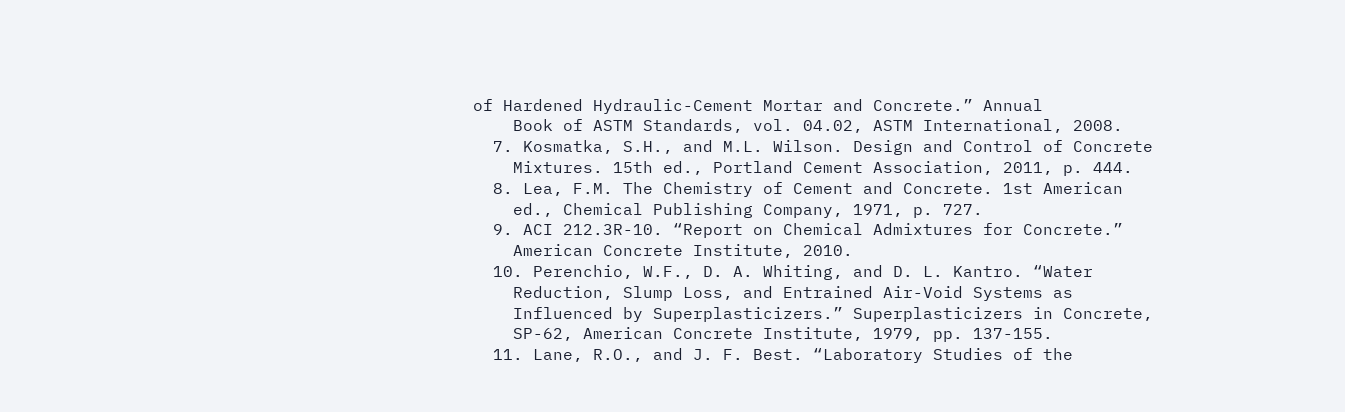of Hardened Hydraulic-Cement Mortar and Concrete.” Annual
    Book of ASTM Standards, vol. 04.02, ASTM International, 2008.
  7. Kosmatka, S.H., and M.L. Wilson. Design and Control of Concrete
    Mixtures. 15th ed., Portland Cement Association, 2011, p. 444.
  8. Lea, F.M. The Chemistry of Cement and Concrete. 1st American
    ed., Chemical Publishing Company, 1971, p. 727.
  9. ACI 212.3R-10. “Report on Chemical Admixtures for Concrete.”
    American Concrete Institute, 2010.
  10. Perenchio, W.F., D. A. Whiting, and D. L. Kantro. “Water
    Reduction, Slump Loss, and Entrained Air-Void Systems as
    Influenced by Superplasticizers.” Superplasticizers in Concrete,
    SP-62, American Concrete Institute, 1979, pp. 137-155.
  11. Lane, R.O., and J. F. Best. “Laboratory Studies of the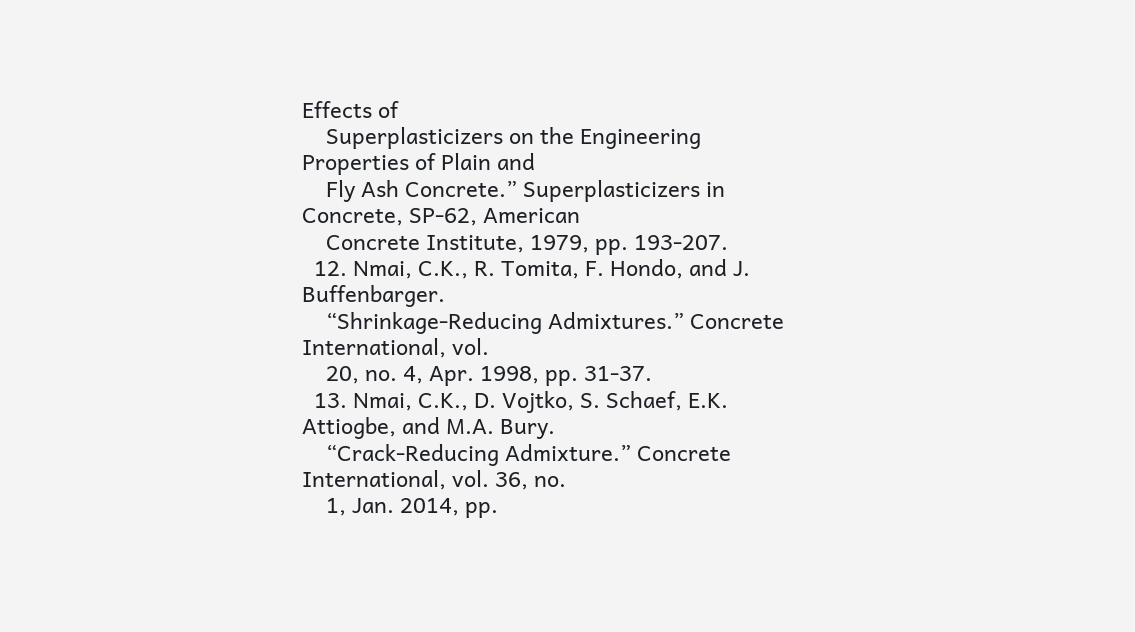Effects of
    Superplasticizers on the Engineering Properties of Plain and
    Fly Ash Concrete.” Superplasticizers in Concrete, SP-62, American
    Concrete Institute, 1979, pp. 193-207.
  12. Nmai, C.K., R. Tomita, F. Hondo, and J. Buffenbarger.
    “Shrinkage-Reducing Admixtures.” Concrete International, vol.
    20, no. 4, Apr. 1998, pp. 31-37.
  13. Nmai, C.K., D. Vojtko, S. Schaef, E.K. Attiogbe, and M.A. Bury.
    “Crack-Reducing Admixture.” Concrete International, vol. 36, no.
    1, Jan. 2014, pp.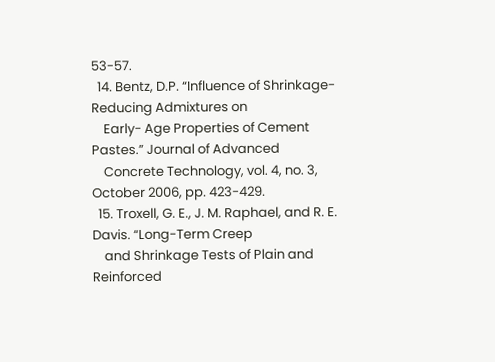53-57.
  14. Bentz, D.P. “Influence of Shrinkage-Reducing Admixtures on
    Early- Age Properties of Cement Pastes.” Journal of Advanced
    Concrete Technology, vol. 4, no. 3, October 2006, pp. 423-429.
  15. Troxell, G. E., J. M. Raphael, and R. E. Davis. “Long-Term Creep
    and Shrinkage Tests of Plain and Reinforced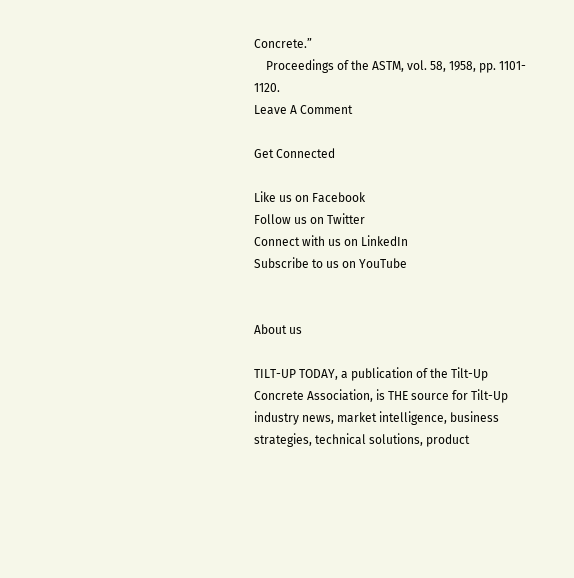Concrete.”
    Proceedings of the ASTM, vol. 58, 1958, pp. 1101- 1120.
Leave A Comment

Get Connected

Like us on Facebook
Follow us on Twitter
Connect with us on LinkedIn
Subscribe to us on YouTube


About us

TILT-UP TODAY, a publication of the Tilt-Up Concrete Association, is THE source for Tilt-Up industry news, market intelligence, business strategies, technical solutions, product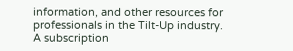information, and other resources for professionals in the Tilt-Up industry. A subscription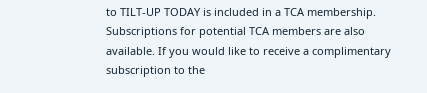to TILT-UP TODAY is included in a TCA membership. Subscriptions for potential TCA members are also available. If you would like to receive a complimentary subscription to the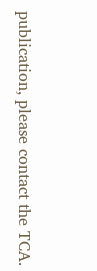publication, please contact the TCA.